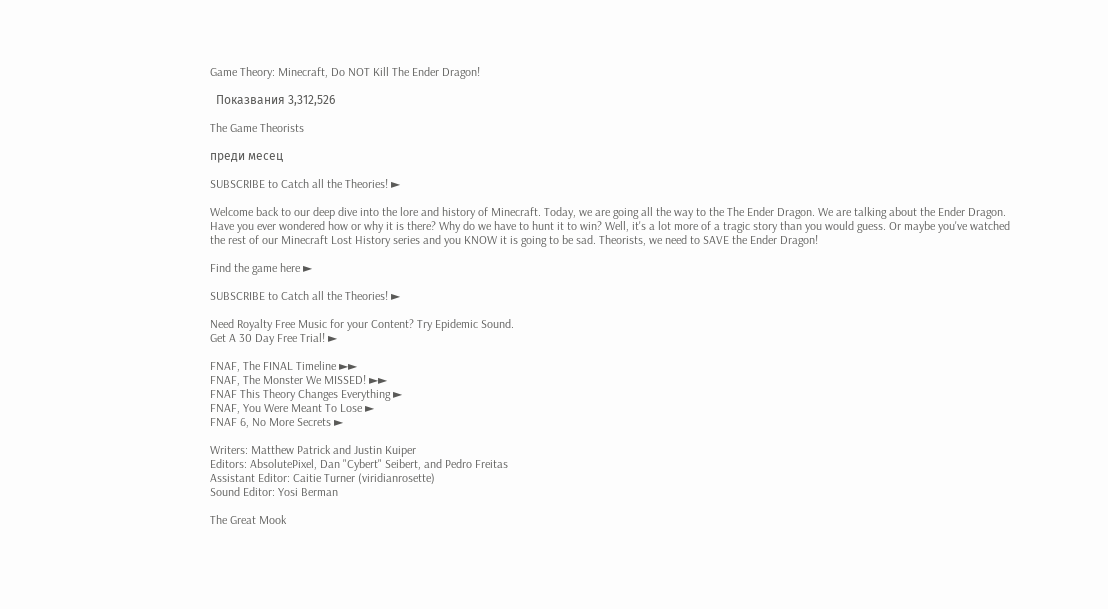Game Theory: Minecraft, Do NOT Kill The Ender Dragon!

  Показвания 3,312,526

The Game Theorists

преди месец

SUBSCRIBE to Catch all the Theories! ►

Welcome back to our deep dive into the lore and history of Minecraft. Today, we are going all the way to the The Ender Dragon. We are talking about the Ender Dragon. Have you ever wondered how or why it is there? Why do we have to hunt it to win? Well, it's a lot more of a tragic story than you would guess. Or maybe you've watched the rest of our Minecraft Lost History series and you KNOW it is going to be sad. Theorists, we need to SAVE the Ender Dragon!

Find the game here ►

SUBSCRIBE to Catch all the Theories! ►

Need Royalty Free Music for your Content? Try Epidemic Sound.
Get A 30 Day Free Trial! ►

FNAF, The FINAL Timeline ►►
FNAF, The Monster We MISSED! ►►
FNAF This Theory Changes Everything ►
FNAF, You Were Meant To Lose ►
FNAF 6, No More Secrets ►

Writers: Matthew Patrick and Justin Kuiper
Editors: AbsolutePixel, Dan "Cybert" Seibert, and Pedro Freitas
Assistant Editor: Caitie Turner (viridianrosette)
Sound Editor: Yosi Berman

The Great Mook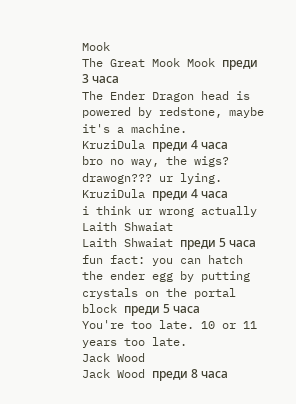Mook
The Great Mook Mook преди 3 часа
The Ender Dragon head is powered by redstone, maybe it's a machine.
KruziDula преди 4 часа
bro no way, the wigs? drawogn??? ur lying.
KruziDula преди 4 часа
i think ur wrong actually
Laith Shwaiat
Laith Shwaiat преди 5 часа
fun fact: you can hatch the ender egg by putting crystals on the portal
block преди 5 часа
You're too late. 10 or 11 years too late.
Jack Wood
Jack Wood преди 8 часа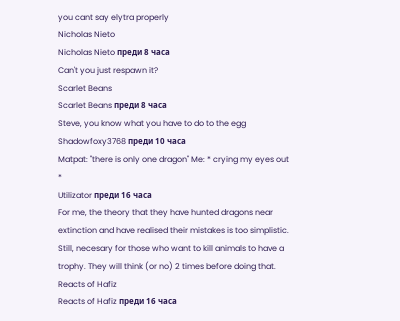you cant say elytra properly
Nicholas Nieto
Nicholas Nieto преди 8 часа
Can't you just respawn it?
Scarlet Beans
Scarlet Beans преди 8 часа
Steve, you know what you have to do to the egg
Shadowfoxy3768 преди 10 часа
Matpat: "there is only one dragon" Me: * crying my eyes out *
Utilizator преди 16 часа
For me, the theory that they have hunted dragons near extinction and have realised their mistakes is too simplistic. Still, necesary for those who want to kill animals to have a trophy. They will think (or no) 2 times before doing that.
Reacts of Hafiz
Reacts of Hafiz преди 16 часа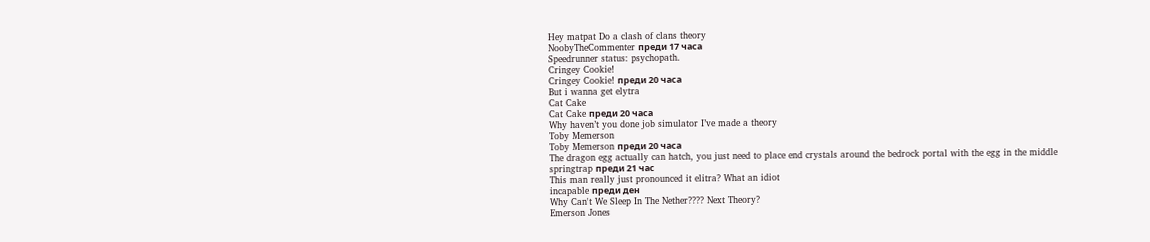Hey matpat Do a clash of clans theory
NoobyTheCommenter преди 17 часа
Speedrunner status: psychopath.
Cringey Cookie!
Cringey Cookie! преди 20 часа
But i wanna get elytra
Cat Cake
Cat Cake преди 20 часа
Why haven’t you done job simulator I’ve made a theory
Toby Memerson
Toby Memerson преди 20 часа
The dragon egg actually can hatch, you just need to place end crystals around the bedrock portal with the egg in the middle
springtrap преди 21 час
This man really just pronounced it elitra? What an idiot
incapable преди ден
Why Can't We Sleep In The Nether???? Next Theory?
Emerson Jones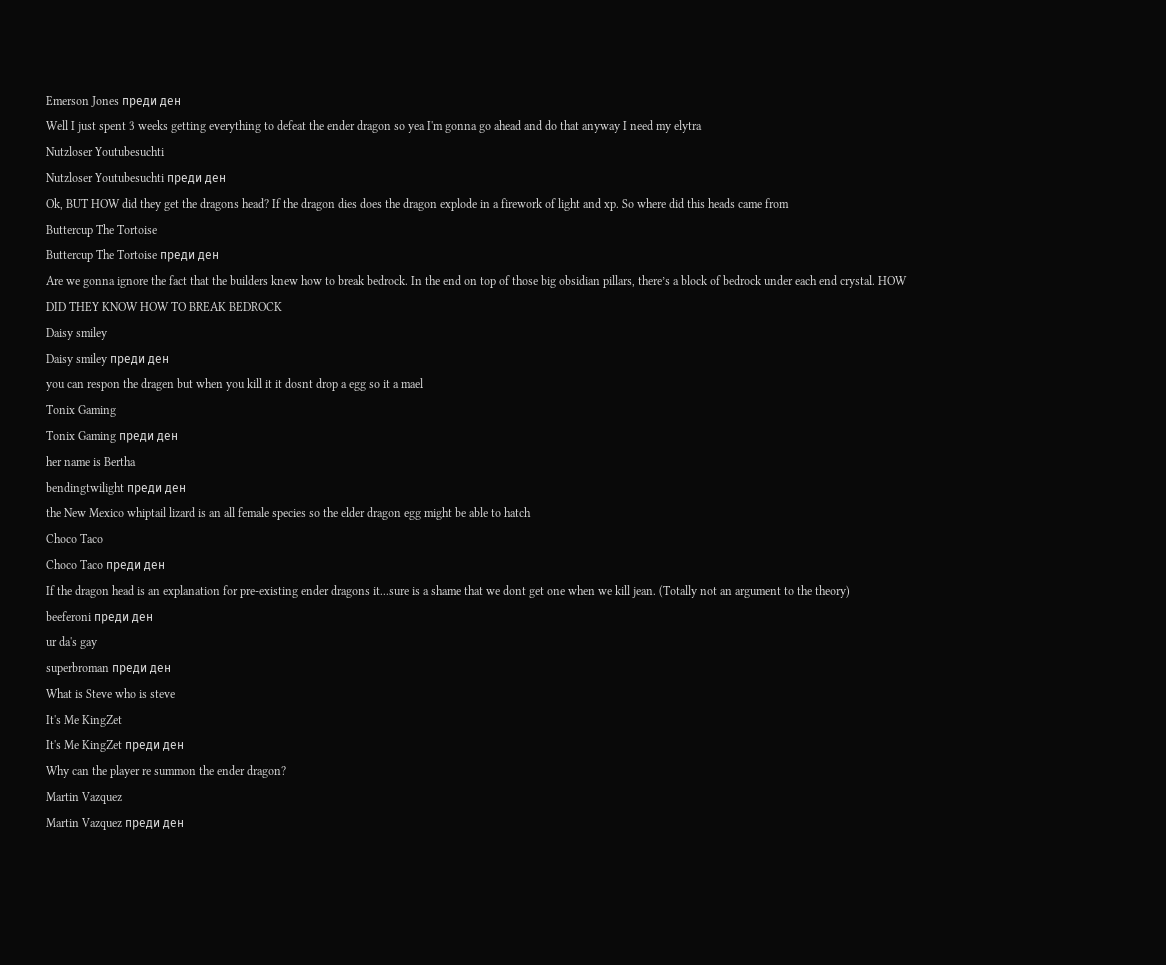Emerson Jones преди ден
Well I just spent 3 weeks getting everything to defeat the ender dragon so yea I'm gonna go ahead and do that anyway I need my elytra
Nutzloser Youtubesuchti
Nutzloser Youtubesuchti преди ден
Ok, BUT HOW did they get the dragons head? If the dragon dies does the dragon explode in a firework of light and xp. So where did this heads came from
Buttercup The Tortoise
Buttercup The Tortoise преди ден
Are we gonna ignore the fact that the builders knew how to break bedrock. In the end on top of those big obsidian pillars, there’s a block of bedrock under each end crystal. HOW DID THEY KNOW HOW TO BREAK BEDROCK
Daisy smiley
Daisy smiley преди ден
you can respon the dragen but when you kill it it dosnt drop a egg so it a mael
Tonix Gaming
Tonix Gaming преди ден
her name is Bertha
bendingtwilight преди ден
the New Mexico whiptail lizard is an all female species so the elder dragon egg might be able to hatch
Choco Taco
Choco Taco преди ден
If the dragon head is an explanation for pre-existing ender dragons it...sure is a shame that we dont get one when we kill jean. (Totally not an argument to the theory)
beeferoni преди ден
ur da's gay
superbroman преди ден
What is Steve who is steve
It's Me KingZet
It's Me KingZet преди ден
Why can the player re summon the ender dragon?
Martin Vazquez
Martin Vazquez преди ден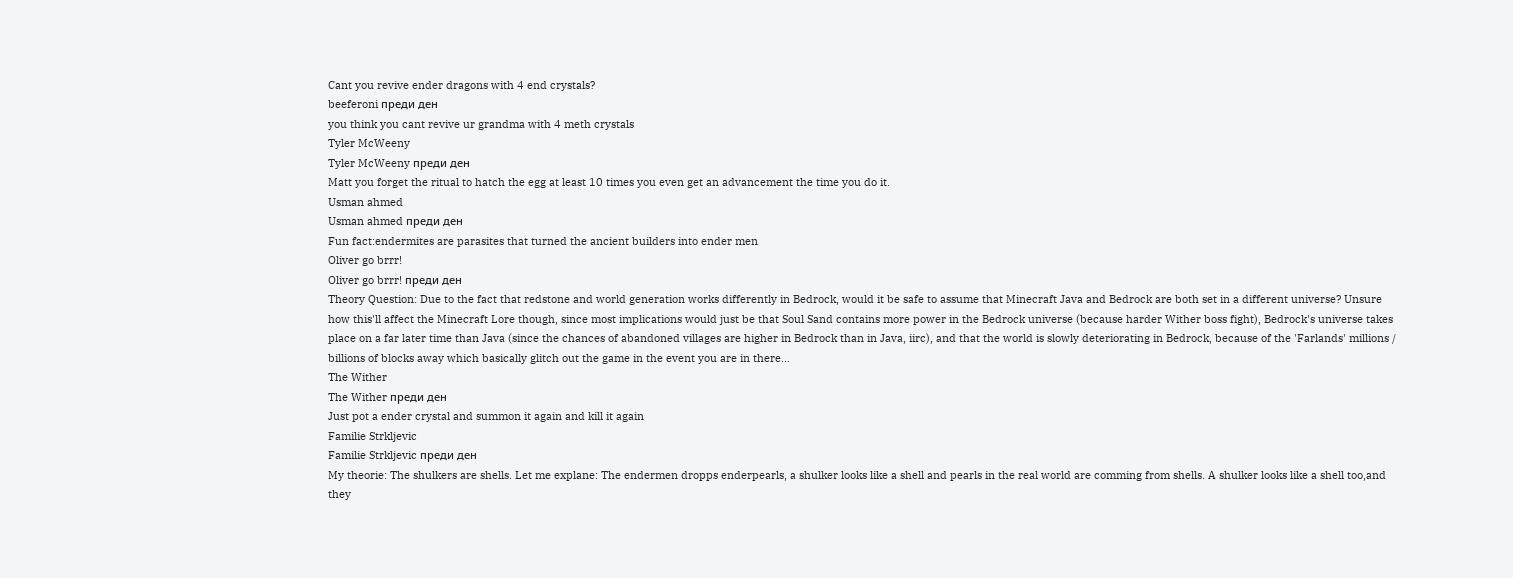Cant you revive ender dragons with 4 end crystals?
beeferoni преди ден
you think you cant revive ur grandma with 4 meth crystals
Tyler McWeeny
Tyler McWeeny преди ден
Matt you forget the ritual to hatch the egg at least 10 times you even get an advancement the time you do it.
Usman ahmed
Usman ahmed преди ден
Fun fact:endermites are parasites that turned the ancient builders into ender men
Oliver go brrr!
Oliver go brrr! преди ден
Theory Question: Due to the fact that redstone and world generation works differently in Bedrock, would it be safe to assume that Minecraft Java and Bedrock are both set in a different universe? Unsure how this'll affect the Minecraft Lore though, since most implications would just be that Soul Sand contains more power in the Bedrock universe (because harder Wither boss fight), Bedrock's universe takes place on a far later time than Java (since the chances of abandoned villages are higher in Bedrock than in Java, iirc), and that the world is slowly deteriorating in Bedrock, because of the 'Farlands' millions / billions of blocks away which basically glitch out the game in the event you are in there...
The Wither
The Wither преди ден
Just pot a ender crystal and summon it again and kill it again
Familie Strkljevic
Familie Strkljevic преди ден
My theorie: The shulkers are shells. Let me explane: The endermen dropps enderpearls, a shulker looks like a shell and pearls in the real world are comming from shells. A shulker looks like a shell too,and they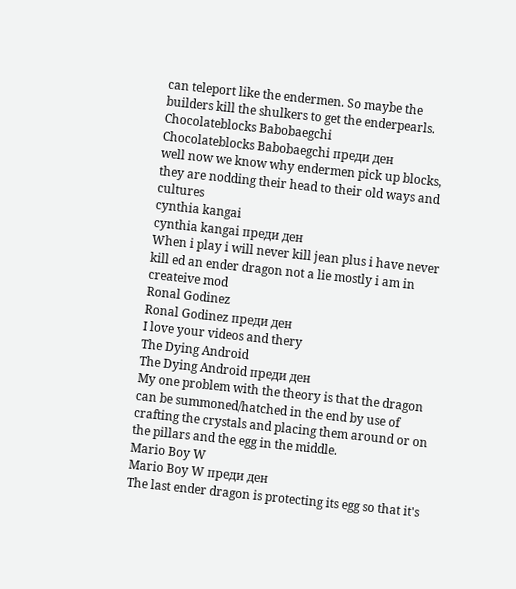can teleport like the endermen. So maybe the builders kill the shulkers to get the enderpearls.
Chocolateblocks Babobaegchi
Chocolateblocks Babobaegchi преди ден
well now we know why endermen pick up blocks, they are nodding their head to their old ways and cultures
cynthia kangai
cynthia kangai преди ден
When i play i will never kill jean plus i have never kill ed an ender dragon not a lie mostly i am in createive mod
Ronal Godinez
Ronal Godinez преди ден
I love your videos and thery
The Dying Android
The Dying Android преди ден
My one problem with the theory is that the dragon can be summoned/hatched in the end by use of crafting the crystals and placing them around or on the pillars and the egg in the middle.
Mario Boy W
Mario Boy W преди ден
The last ender dragon is protecting its egg so that it's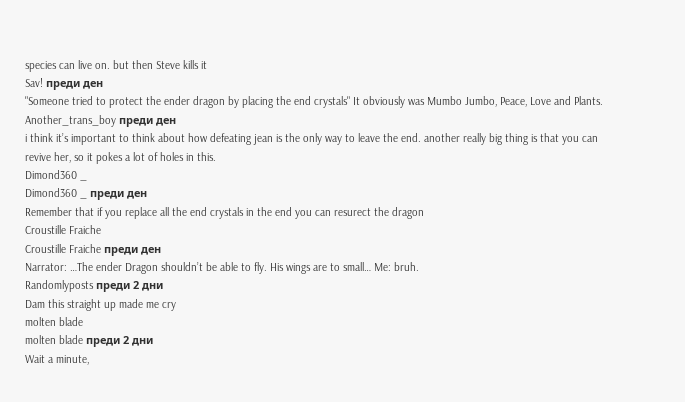species can live on. but then Steve kills it
Sav! преди ден
"Someone tried to protect the ender dragon by placing the end crystals" It obviously was Mumbo Jumbo, Peace, Love and Plants.
Another_trans_boy преди ден
i think it’s important to think about how defeating jean is the only way to leave the end. another really big thing is that you can revive her, so it pokes a lot of holes in this.
Dimond360 _
Dimond360 _ преди ден
Remember that if you replace all the end crystals in the end you can resurect the dragon
Croustille Fraiche
Croustille Fraiche преди ден
Narrator: …The ender Dragon shouldn’t be able to fly. His wings are to small… Me: bruh.
Randomlyposts преди 2 дни
Dam this straight up made me cry
molten blade
molten blade преди 2 дни
Wait a minute,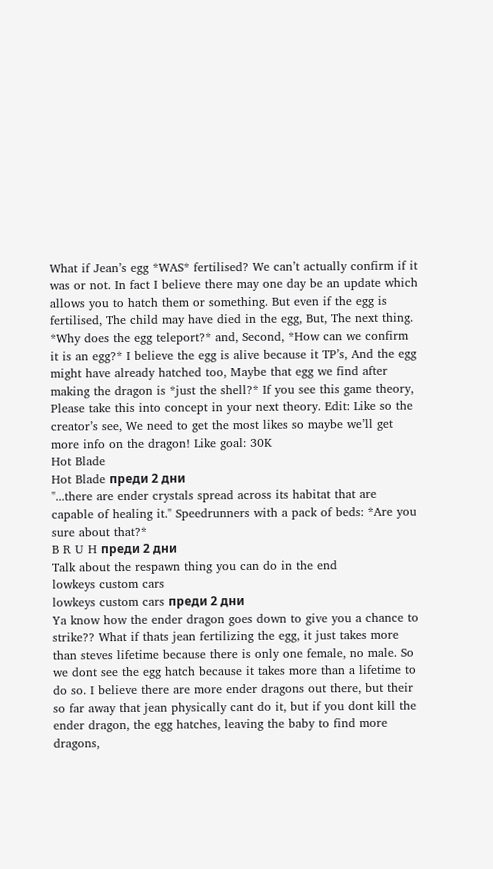What if Jean’s egg *WAS* fertilised? We can’t actually confirm if it was or not. In fact I believe there may one day be an update which allows you to hatch them or something. But even if the egg is fertilised, The child may have died in the egg, But, The next thing. *Why does the egg teleport?* and, Second, *How can we confirm it is an egg?* I believe the egg is alive because it TP’s, And the egg might have already hatched too, Maybe that egg we find after making the dragon is *just the shell?* If you see this game theory, Please take this into concept in your next theory. Edit: Like so the creator’s see, We need to get the most likes so maybe we’ll get more info on the dragon! Like goal: 30K
Hot Blade
Hot Blade преди 2 дни
"...there are ender crystals spread across its habitat that are capable of healing it." Speedrunners with a pack of beds: *Are you sure about that?*
B R U H преди 2 дни
Talk about the respawn thing you can do in the end
lowkeys custom cars
lowkeys custom cars преди 2 дни
Ya know how the ender dragon goes down to give you a chance to strike?? What if thats jean fertilizing the egg, it just takes more than steves lifetime because there is only one female, no male. So we dont see the egg hatch because it takes more than a lifetime to do so. I believe there are more ender dragons out there, but their so far away that jean physically cant do it, but if you dont kill the ender dragon, the egg hatches, leaving the baby to find more dragons,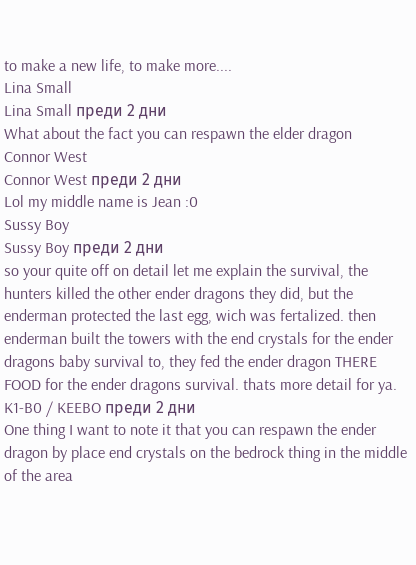to make a new life, to make more....
Lina Small
Lina Small преди 2 дни
What about the fact you can respawn the elder dragon
Connor West
Connor West преди 2 дни
Lol my middle name is Jean :0
Sussy Boy
Sussy Boy преди 2 дни
so your quite off on detail let me explain the survival, the hunters killed the other ender dragons they did, but the enderman protected the last egg, wich was fertalized. then enderman built the towers with the end crystals for the ender dragons baby survival to, they fed the ender dragon THERE FOOD for the ender dragons survival. thats more detail for ya.
K1-B0 / KEEBO преди 2 дни
One thing I want to note it that you can respawn the ender dragon by place end crystals on the bedrock thing in the middle of the area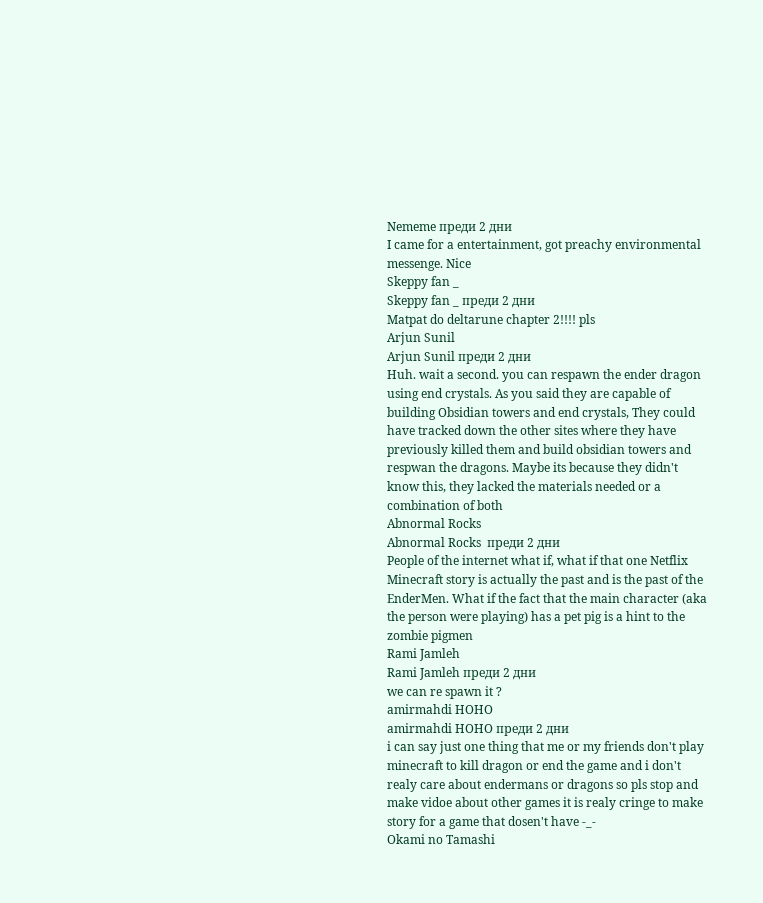Nememe преди 2 дни
I came for a entertainment, got preachy environmental messenge. Nice
Skeppy fan _
Skeppy fan _ преди 2 дни
Matpat do deltarune chapter 2!!!! pls
Arjun Sunil
Arjun Sunil преди 2 дни
Huh. wait a second. you can respawn the ender dragon using end crystals. As you said they are capable of building Obsidian towers and end crystals, They could have tracked down the other sites where they have previously killed them and build obsidian towers and respwan the dragons. Maybe its because they didn't know this, they lacked the materials needed or a combination of both
Abnormal Rocks
Abnormal Rocks  преди 2 дни
People of the internet what if, what if that one Netflix Minecraft story is actually the past and is the past of the EnderMen. What if the fact that the main character (aka the person were playing) has a pet pig is a hint to the zombie pigmen
Rami Jamleh
Rami Jamleh преди 2 дни
we can re spawn it ?
amirmahdi HOHO
amirmahdi HOHO преди 2 дни
i can say just one thing that me or my friends don't play minecraft to kill dragon or end the game and i don't realy care about endermans or dragons so pls stop and make vidoe about other games it is realy cringe to make story for a game that dosen't have -_-
Okami no Tamashi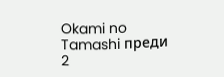Okami no Tamashi преди 2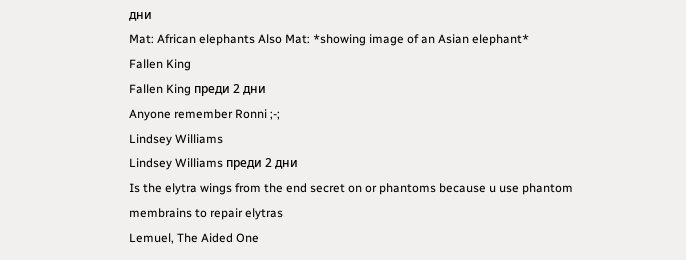дни
Mat: African elephants Also Mat: *showing image of an Asian elephant*
Fallen King
Fallen King преди 2 дни
Anyone remember Ronni ;-;
Lindsey Williams
Lindsey Williams преди 2 дни
Is the elytra wings from the end secret on or phantoms because u use phantom membrains to repair elytras
Lemuel, The Aided One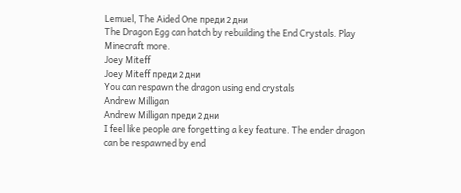Lemuel, The Aided One преди 2 дни
The Dragon Egg can hatch by rebuilding the End Crystals. Play Minecraft more.
Joey Miteff
Joey Miteff преди 2 дни
You can respawn the dragon using end crystals
Andrew Milligan
Andrew Milligan преди 2 дни
I feel like people are forgetting a key feature. The ender dragon can be respawned by end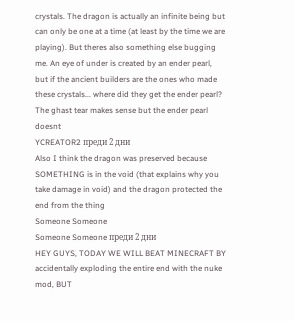crystals. The dragon is actually an infinite being but can only be one at a time (at least by the time we are playing). But theres also something else bugging me. An eye of under is created by an ender pearl, but if the ancient builders are the ones who made these crystals... where did they get the ender pearl? The ghast tear makes sense but the ender pearl doesnt
YCREATOR2 преди 2 дни
Also I think the dragon was preserved because SOMETHING is in the void (that explains why you take damage in void) and the dragon protected the end from the thing
Someone Someone
Someone Someone преди 2 дни
HEY GUYS, TODAY WE WILL BEAT MINECRAFT BY accidentally exploding the entire end with the nuke mod, BUT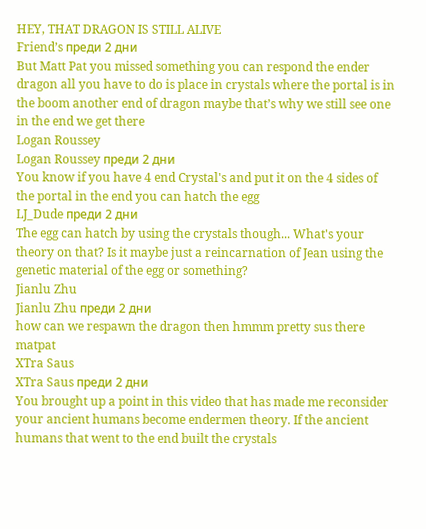HEY, THAT DRAGON IS STILL ALIVE
Friend’s преди 2 дни
But Matt Pat you missed something you can respond the ender dragon all you have to do is place in crystals where the portal is in the boom another end of dragon maybe that’s why we still see one in the end we get there
Logan Roussey
Logan Roussey преди 2 дни
You know if you have 4 end Crystal's and put it on the 4 sides of the portal in the end you can hatch the egg
LJ_Dude преди 2 дни
The egg can hatch by using the crystals though... What's your theory on that? Is it maybe just a reincarnation of Jean using the genetic material of the egg or something?
Jianlu Zhu
Jianlu Zhu преди 2 дни
how can we respawn the dragon then hmmm pretty sus there matpat
XTra Saus
XTra Saus преди 2 дни
You brought up a point in this video that has made me reconsider your ancient humans become endermen theory. If the ancient humans that went to the end built the crystals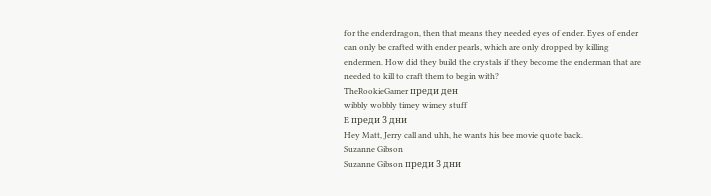for the enderdragon, then that means they needed eyes of ender. Eyes of ender can only be crafted with ender pearls, which are only dropped by killing endermen. How did they build the crystals if they become the enderman that are needed to kill to craft them to begin with?
TheRookieGamer преди ден
wibbly wobbly timey wimey stuff
E преди 3 дни
Hey Matt, Jerry call and uhh, he wants his bee movie quote back.
Suzanne Gibson
Suzanne Gibson преди 3 дни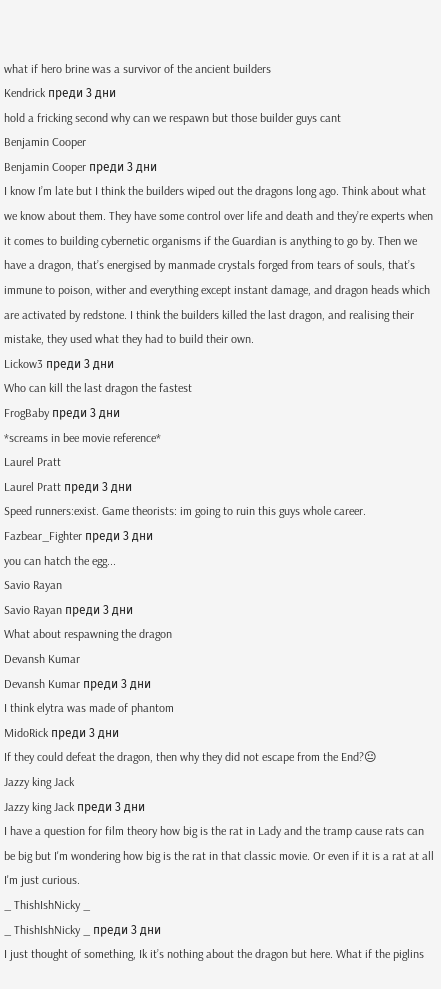what if hero brine was a survivor of the ancient builders
Kendrick преди 3 дни
hold a fricking second why can we respawn but those builder guys cant
Benjamin Cooper
Benjamin Cooper преди 3 дни
I know I’m late but I think the builders wiped out the dragons long ago. Think about what we know about them. They have some control over life and death and they’re experts when it comes to building cybernetic organisms if the Guardian is anything to go by. Then we have a dragon, that’s energised by manmade crystals forged from tears of souls, that’s immune to poison, wither and everything except instant damage, and dragon heads which are activated by redstone. I think the builders killed the last dragon, and realising their mistake, they used what they had to build their own.
Lickow3 преди 3 дни
Who can kill the last dragon the fastest
FrogBaby преди 3 дни
*screams in bee movie reference*
Laurel Pratt
Laurel Pratt преди 3 дни
Speed runners:exist. Game theorists: im going to ruin this guys whole career.
Fazbear_Fighter преди 3 дни
you can hatch the egg...
Savio Rayan
Savio Rayan преди 3 дни
What about respawning the dragon
Devansh Kumar
Devansh Kumar преди 3 дни
I think elytra was made of phantom
MidoRick преди 3 дни
If they could defeat the dragon, then why they did not escape from the End?😐
Jazzy king Jack
Jazzy king Jack преди 3 дни
I have a question for film theory how big is the rat in Lady and the tramp cause rats can be big but I'm wondering how big is the rat in that classic movie. Or even if it is a rat at all I'm just curious.
_ ThishIshNicky _
_ ThishIshNicky _ преди 3 дни
I just thought of something, Ik it’s nothing about the dragon but here. What if the piglins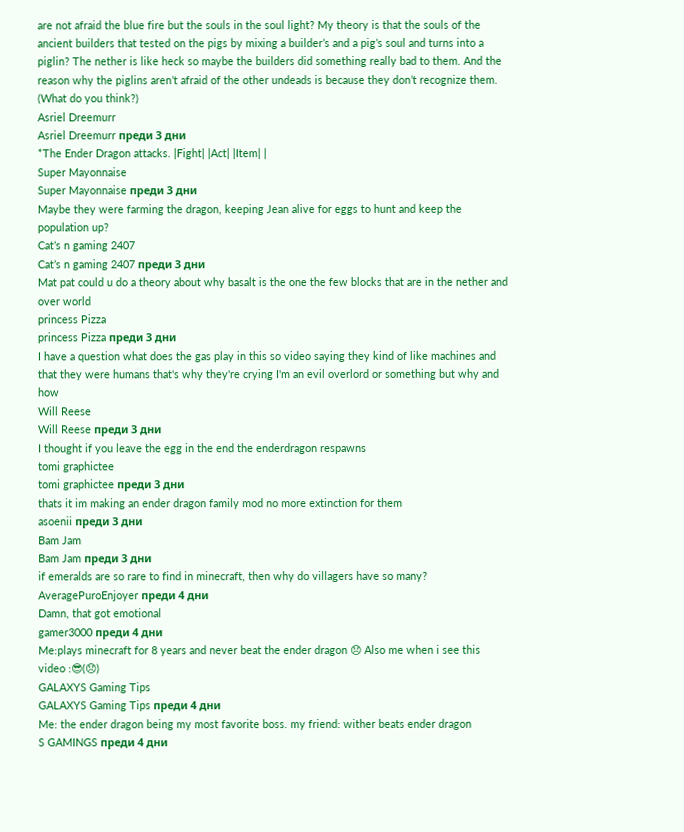are not afraid the blue fire but the souls in the soul light? My theory is that the souls of the ancient builders that tested on the pigs by mixing a builder’s and a pig’s soul and turns into a piglin? The nether is like heck so maybe the builders did something really bad to them. And the reason why the piglins aren’t afraid of the other undeads is because they don’t recognize them. (What do you think?)
Asriel Dreemurr
Asriel Dreemurr преди 3 дни
*The Ender Dragon attacks. |Fight| |Act| |Item| |
Super Mayonnaise
Super Mayonnaise преди 3 дни
Maybe they were farming the dragon, keeping Jean alive for eggs to hunt and keep the population up?
Cat’s n gaming 2407
Cat’s n gaming 2407 преди 3 дни
Mat pat could u do a theory about why basalt is the one the few blocks that are in the nether and over world
princess Pizza
princess Pizza преди 3 дни
I have a question what does the gas play in this so video saying they kind of like machines and that they were humans that's why they're crying I'm an evil overlord or something but why and how
Will Reese
Will Reese преди 3 дни
I thought if you leave the egg in the end the enderdragon respawns
tomi graphictee
tomi graphictee преди 3 дни
thats it im making an ender dragon family mod no more extinction for them
asoenii преди 3 дни
Bam Jam
Bam Jam преди 3 дни
if emeralds are so rare to find in minecraft, then why do villagers have so many?
AveragePuroEnjoyer преди 4 дни
Damn, that got emotional
gamer3000 преди 4 дни
Me:plays minecraft for 8 years and never beat the ender dragon 😞 Also me when i see this video :😎(😞)
GALAXYS Gaming Tips
GALAXYS Gaming Tips преди 4 дни
Me: the ender dragon being my most favorite boss. my friend: wither beats ender dragon
S GAMINGS преди 4 дни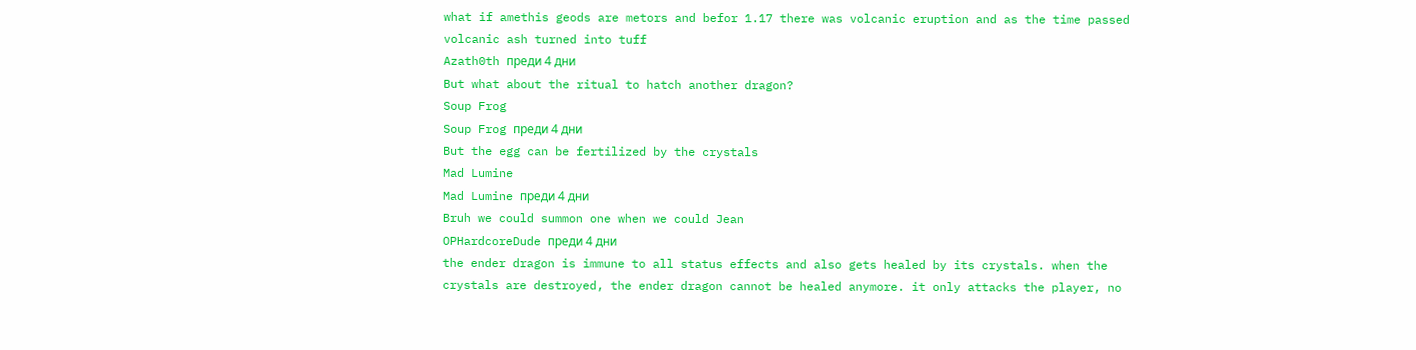what if amethis geods are metors and befor 1.17 there was volcanic eruption and as the time passed volcanic ash turned into tuff
Azath0th преди 4 дни
But what about the ritual to hatch another dragon?
Soup Frog
Soup Frog преди 4 дни
But the egg can be fertilized by the crystals
Mad Lumine
Mad Lumine преди 4 дни
Bruh we could summon one when we could Jean
OPHardcoreDude преди 4 дни
the ender dragon is immune to all status effects and also gets healed by its crystals. when the crystals are destroyed, the ender dragon cannot be healed anymore. it only attacks the player, no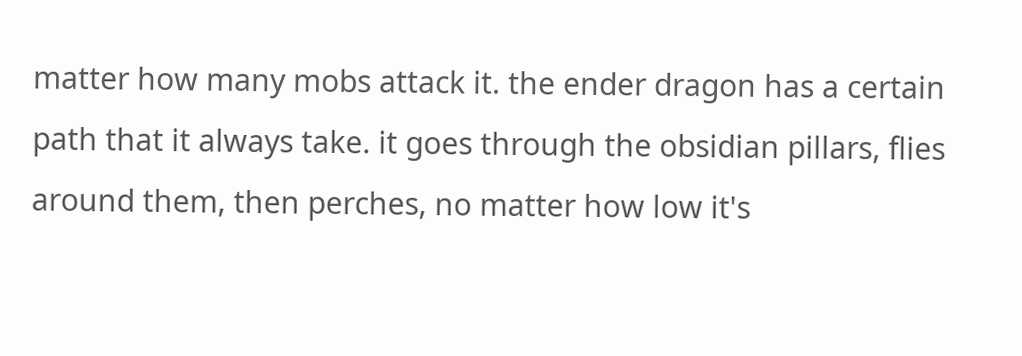matter how many mobs attack it. the ender dragon has a certain path that it always take. it goes through the obsidian pillars, flies around them, then perches, no matter how low it's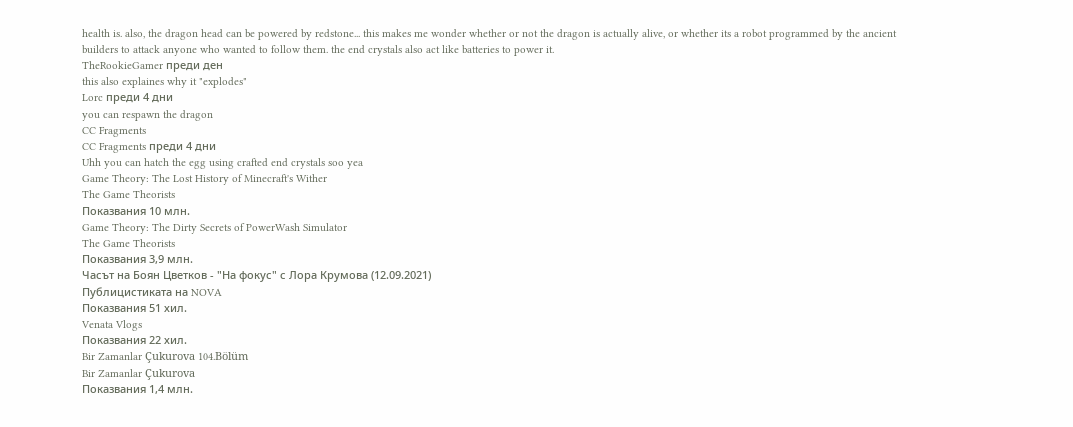health is. also, the dragon head can be powered by redstone... this makes me wonder whether or not the dragon is actually alive, or whether its a robot programmed by the ancient builders to attack anyone who wanted to follow them. the end crystals also act like batteries to power it.
TheRookieGamer преди ден
this also explaines why it "explodes"
Lorc преди 4 дни
you can respawn the dragon
CC Fragments
CC Fragments преди 4 дни
Uhh you can hatch the egg using crafted end crystals soo yea
Game Theory: The Lost History of Minecraft's Wither
The Game Theorists
Показвания 10 млн.
Game Theory: The Dirty Secrets of PowerWash Simulator
The Game Theorists
Показвания 3,9 млн.
Часът на Боян Цветков - "На фокус" с Лора Крумова (12.09.2021)
Публицистиката на NOVA
Показвания 51 хил.
Venata Vlogs
Показвания 22 хил.
Bir Zamanlar Çukurova 104.Bölüm
Bir Zamanlar Çukurova
Показвания 1,4 млн.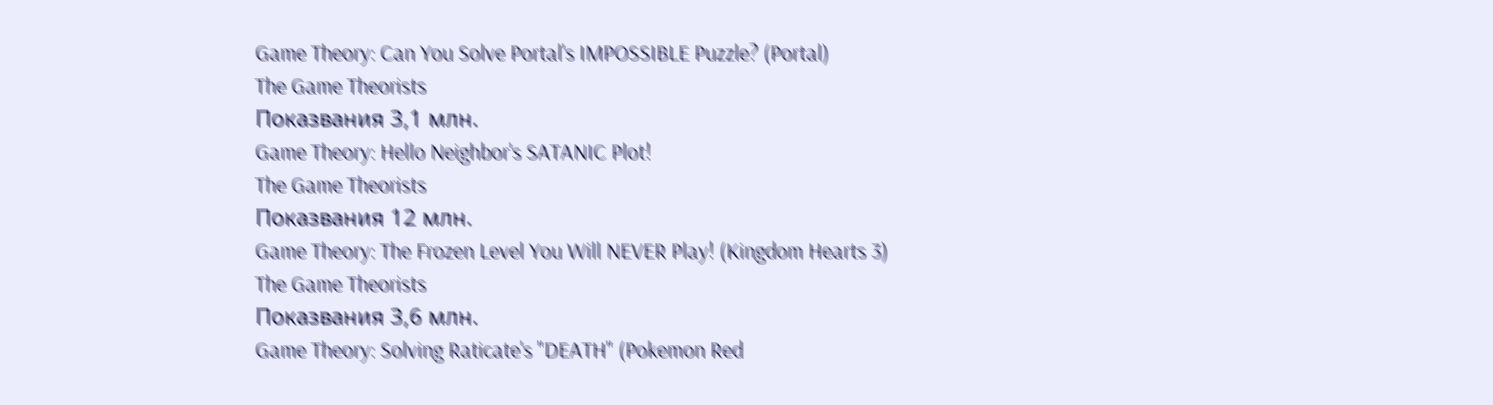Game Theory: Can You Solve Portal's IMPOSSIBLE Puzzle? (Portal)
The Game Theorists
Показвания 3,1 млн.
Game Theory: Hello Neighbor's SATANIC Plot!
The Game Theorists
Показвания 12 млн.
Game Theory: The Frozen Level You Will NEVER Play! (Kingdom Hearts 3)
The Game Theorists
Показвания 3,6 млн.
Game Theory: Solving Raticate's "DEATH" (Pokemon Red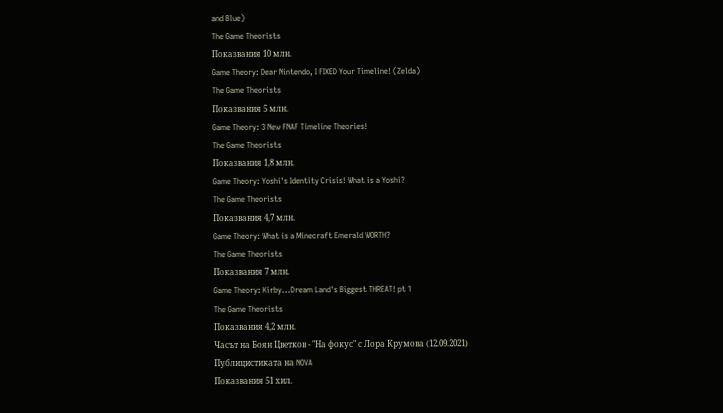and Blue)
The Game Theorists
Показвания 10 млн.
Game Theory: Dear Nintendo, I FIXED Your Timeline! (Zelda)
The Game Theorists
Показвания 5 млн.
Game Theory: 3 New FNAF Timeline Theories!
The Game Theorists
Показвания 1,8 млн.
Game Theory: Yoshi's Identity Crisis! What is a Yoshi?
The Game Theorists
Показвания 4,7 млн.
Game Theory: What is a Minecraft Emerald WORTH?
The Game Theorists
Показвания 7 млн.
Game Theory: Kirby...Dream Land's Biggest THREAT! pt 1
The Game Theorists
Показвания 4,2 млн.
Часът на Боян Цветков - "На фокус" с Лора Крумова (12.09.2021)
Публицистиката на NOVA
Показвания 51 хил.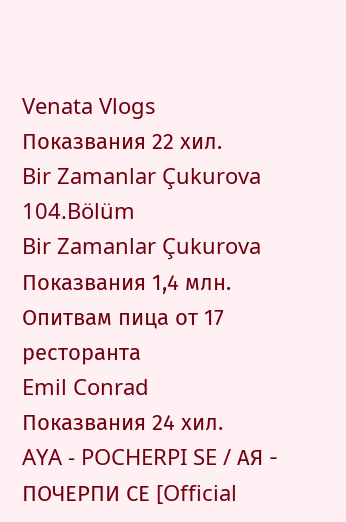Venata Vlogs
Показвания 22 хил.
Bir Zamanlar Çukurova 104.Bölüm
Bir Zamanlar Çukurova
Показвания 1,4 млн.
Опитвам пица от 17 ресторанта
Emil Conrad
Показвания 24 хил.
AYA - POCHERPI SE / АЯ - ПОЧЕРПИ СЕ [Official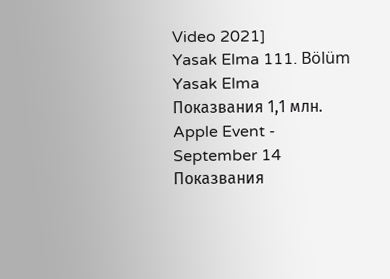Video 2021]
Yasak Elma 111. Bölüm
Yasak Elma
Показвания 1,1 млн.
Apple Event - September 14
Показвания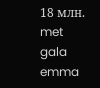18 млн.
met gala
emma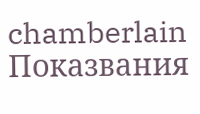chamberlain
Показвания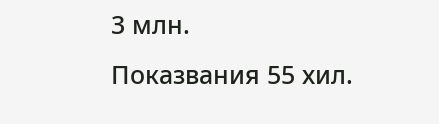3 млн.
Показвания 55 хил.